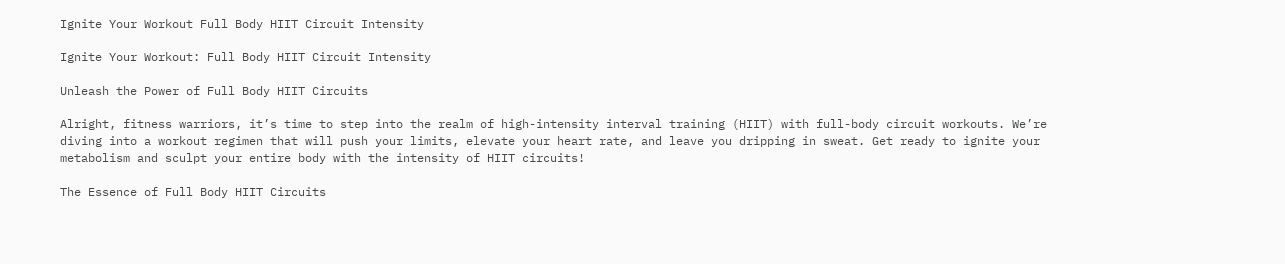Ignite Your Workout Full Body HIIT Circuit Intensity

Ignite Your Workout: Full Body HIIT Circuit Intensity

Unleash the Power of Full Body HIIT Circuits

Alright, fitness warriors, it’s time to step into the realm of high-intensity interval training (HIIT) with full-body circuit workouts. We’re diving into a workout regimen that will push your limits, elevate your heart rate, and leave you dripping in sweat. Get ready to ignite your metabolism and sculpt your entire body with the intensity of HIIT circuits!

The Essence of Full Body HIIT Circuits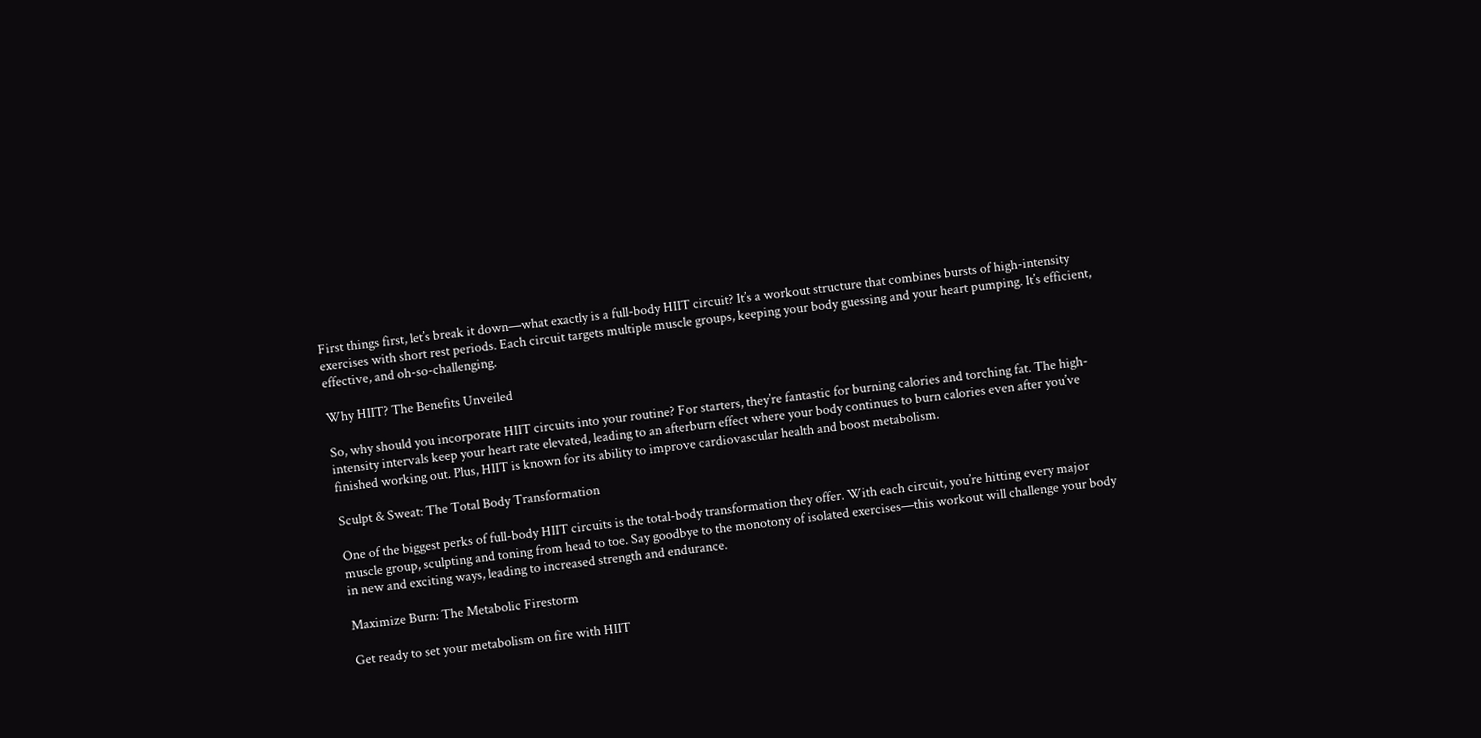First things first, let’s break it down—what exactly is a full-body HIIT circuit? It’s a workout structure that combines bursts of high-intensity exercises with short rest periods. Each circuit targets multiple muscle groups, keeping your body guessing and your heart pumping. It’s efficient, effective, and oh-so-challenging.

Why HIIT? The Benefits Unveiled

So, why should you incorporate HIIT circuits into your routine? For starters, they’re fantastic for burning calories and torching fat. The high-intensity intervals keep your heart rate elevated, leading to an afterburn effect where your body continues to burn calories even after you’ve finished working out. Plus, HIIT is known for its ability to improve cardiovascular health and boost metabolism.

Sculpt & Sweat: The Total Body Transformation

One of the biggest perks of full-body HIIT circuits is the total-body transformation they offer. With each circuit, you’re hitting every major muscle group, sculpting and toning from head to toe. Say goodbye to the monotony of isolated exercises—this workout will challenge your body in new and exciting ways, leading to increased strength and endurance.

Maximize Burn: The Metabolic Firestorm

Get ready to set your metabolism on fire with HIIT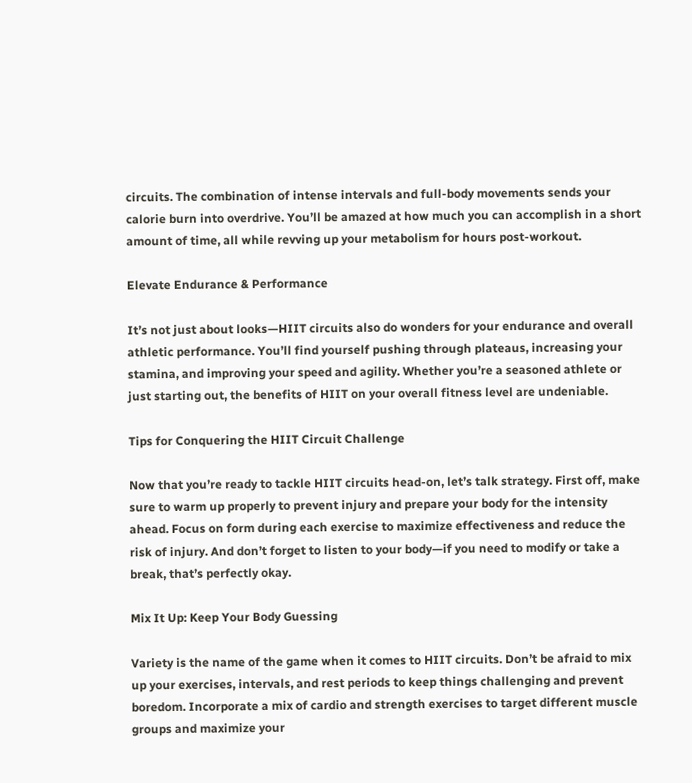circuits. The combination of intense intervals and full-body movements sends your calorie burn into overdrive. You’ll be amazed at how much you can accomplish in a short amount of time, all while revving up your metabolism for hours post-workout.

Elevate Endurance & Performance

It’s not just about looks—HIIT circuits also do wonders for your endurance and overall athletic performance. You’ll find yourself pushing through plateaus, increasing your stamina, and improving your speed and agility. Whether you’re a seasoned athlete or just starting out, the benefits of HIIT on your overall fitness level are undeniable.

Tips for Conquering the HIIT Circuit Challenge

Now that you’re ready to tackle HIIT circuits head-on, let’s talk strategy. First off, make sure to warm up properly to prevent injury and prepare your body for the intensity ahead. Focus on form during each exercise to maximize effectiveness and reduce the risk of injury. And don’t forget to listen to your body—if you need to modify or take a break, that’s perfectly okay.

Mix It Up: Keep Your Body Guessing

Variety is the name of the game when it comes to HIIT circuits. Don’t be afraid to mix up your exercises, intervals, and rest periods to keep things challenging and prevent boredom. Incorporate a mix of cardio and strength exercises to target different muscle groups and maximize your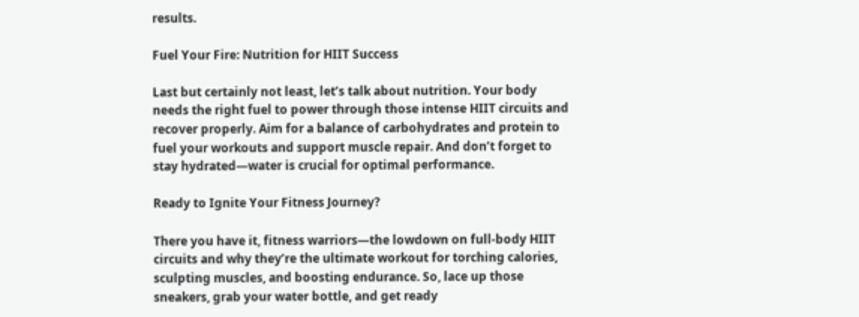results.

Fuel Your Fire: Nutrition for HIIT Success

Last but certainly not least, let’s talk about nutrition. Your body needs the right fuel to power through those intense HIIT circuits and recover properly. Aim for a balance of carbohydrates and protein to fuel your workouts and support muscle repair. And don’t forget to stay hydrated—water is crucial for optimal performance.

Ready to Ignite Your Fitness Journey?

There you have it, fitness warriors—the lowdown on full-body HIIT circuits and why they’re the ultimate workout for torching calories, sculpting muscles, and boosting endurance. So, lace up those sneakers, grab your water bottle, and get ready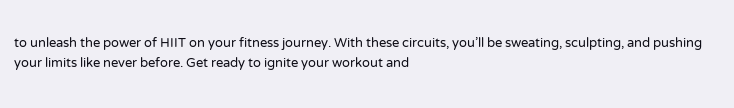to unleash the power of HIIT on your fitness journey. With these circuits, you’ll be sweating, sculpting, and pushing your limits like never before. Get ready to ignite your workout and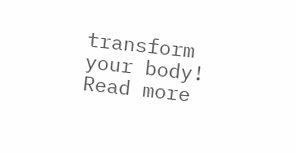transform your body! Read more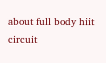about full body hiit circuit